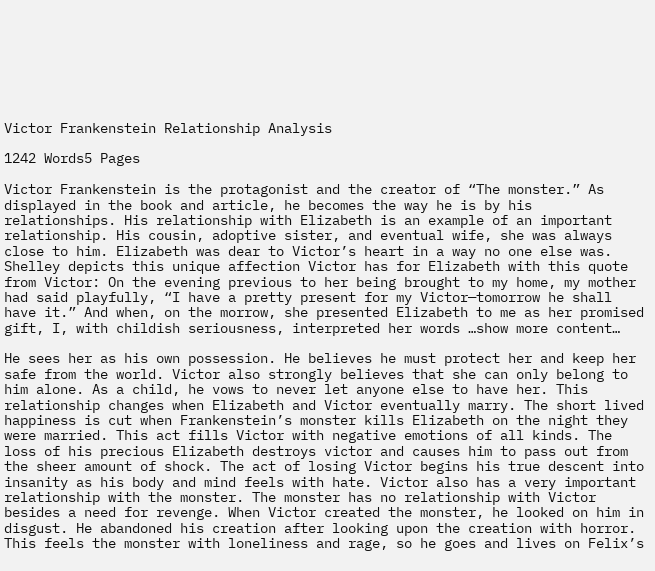Victor Frankenstein Relationship Analysis

1242 Words5 Pages

Victor Frankenstein is the protagonist and the creator of “The monster.” As displayed in the book and article, he becomes the way he is by his relationships. His relationship with Elizabeth is an example of an important relationship. His cousin, adoptive sister, and eventual wife, she was always close to him. Elizabeth was dear to Victor’s heart in a way no one else was. Shelley depicts this unique affection Victor has for Elizabeth with this quote from Victor: On the evening previous to her being brought to my home, my mother had said playfully, “I have a pretty present for my Victor—tomorrow he shall have it.” And when, on the morrow, she presented Elizabeth to me as her promised gift, I, with childish seriousness, interpreted her words …show more content…

He sees her as his own possession. He believes he must protect her and keep her safe from the world. Victor also strongly believes that she can only belong to him alone. As a child, he vows to never let anyone else to have her. This relationship changes when Elizabeth and Victor eventually marry. The short lived happiness is cut when Frankenstein’s monster kills Elizabeth on the night they were married. This act fills Victor with negative emotions of all kinds. The loss of his precious Elizabeth destroys victor and causes him to pass out from the sheer amount of shock. The act of losing Victor begins his true descent into insanity as his body and mind feels with hate. Victor also has a very important relationship with the monster. The monster has no relationship with Victor besides a need for revenge. When Victor created the monster, he looked on him in disgust. He abandoned his creation after looking upon the creation with horror. This feels the monster with loneliness and rage, so he goes and lives on Felix’s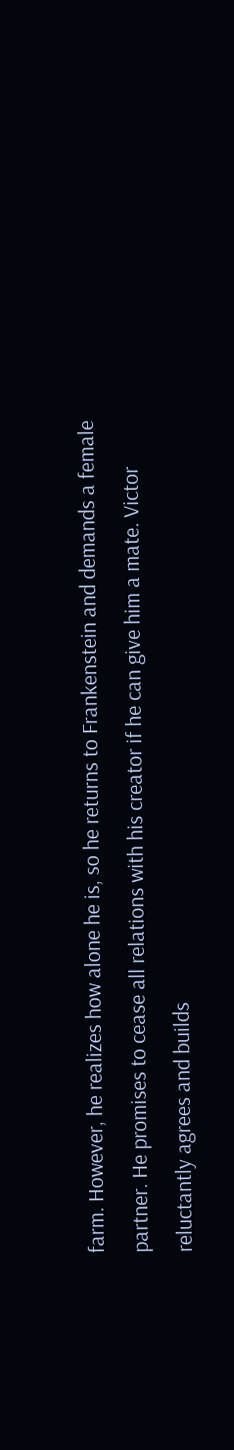farm. However, he realizes how alone he is, so he returns to Frankenstein and demands a female partner. He promises to cease all relations with his creator if he can give him a mate. Victor reluctantly agrees and builds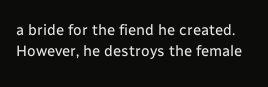a bride for the fiend he created. However, he destroys the female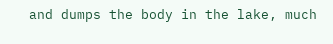and dumps the body in the lake, much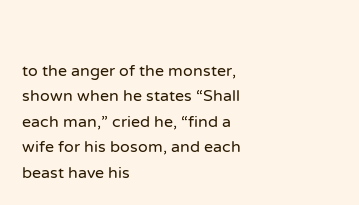to the anger of the monster, shown when he states “Shall each man,” cried he, “find a wife for his bosom, and each beast have his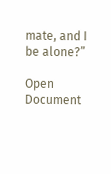mate, and I be alone?”

Open Document